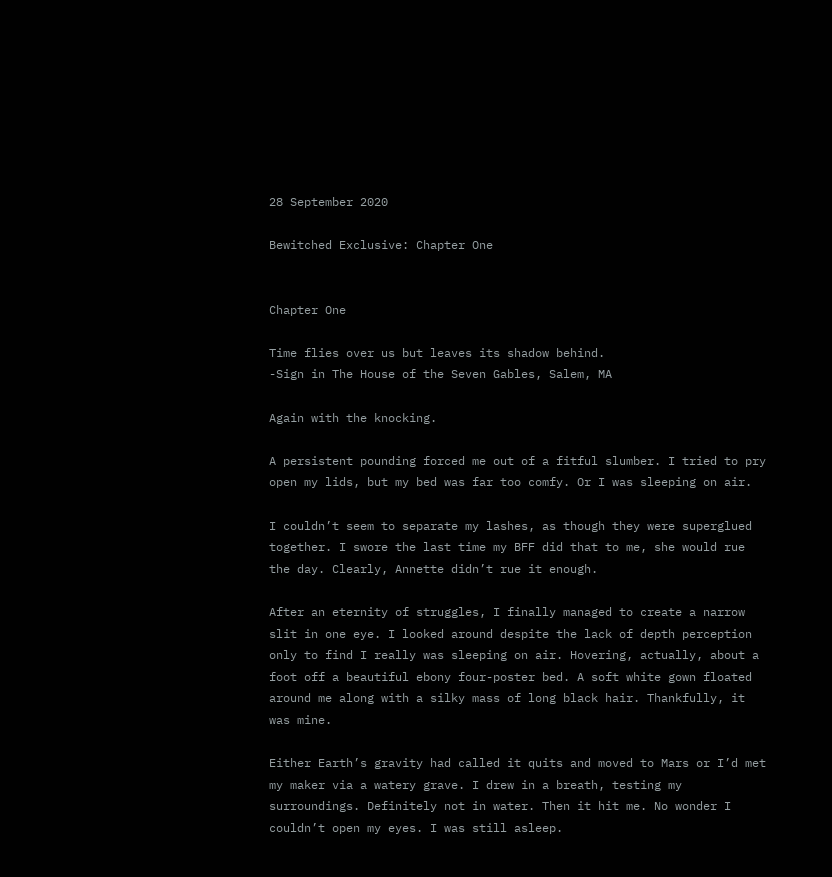28 September 2020

Bewitched Exclusive: Chapter One


Chapter One

Time flies over us but leaves its shadow behind.
-Sign in The House of the Seven Gables, Salem, MA

Again with the knocking.

A persistent pounding forced me out of a fitful slumber. I tried to pry open my lids, but my bed was far too comfy. Or I was sleeping on air.

I couldn’t seem to separate my lashes, as though they were superglued together. I swore the last time my BFF did that to me, she would rue the day. Clearly, Annette didn’t rue it enough.

After an eternity of struggles, I finally managed to create a narrow slit in one eye. I looked around despite the lack of depth perception only to find I really was sleeping on air. Hovering, actually, about a foot off a beautiful ebony four-poster bed. A soft white gown floated around me along with a silky mass of long black hair. Thankfully, it was mine.

Either Earth’s gravity had called it quits and moved to Mars or I’d met my maker via a watery grave. I drew in a breath, testing my surroundings. Definitely not in water. Then it hit me. No wonder I couldn’t open my eyes. I was still asleep.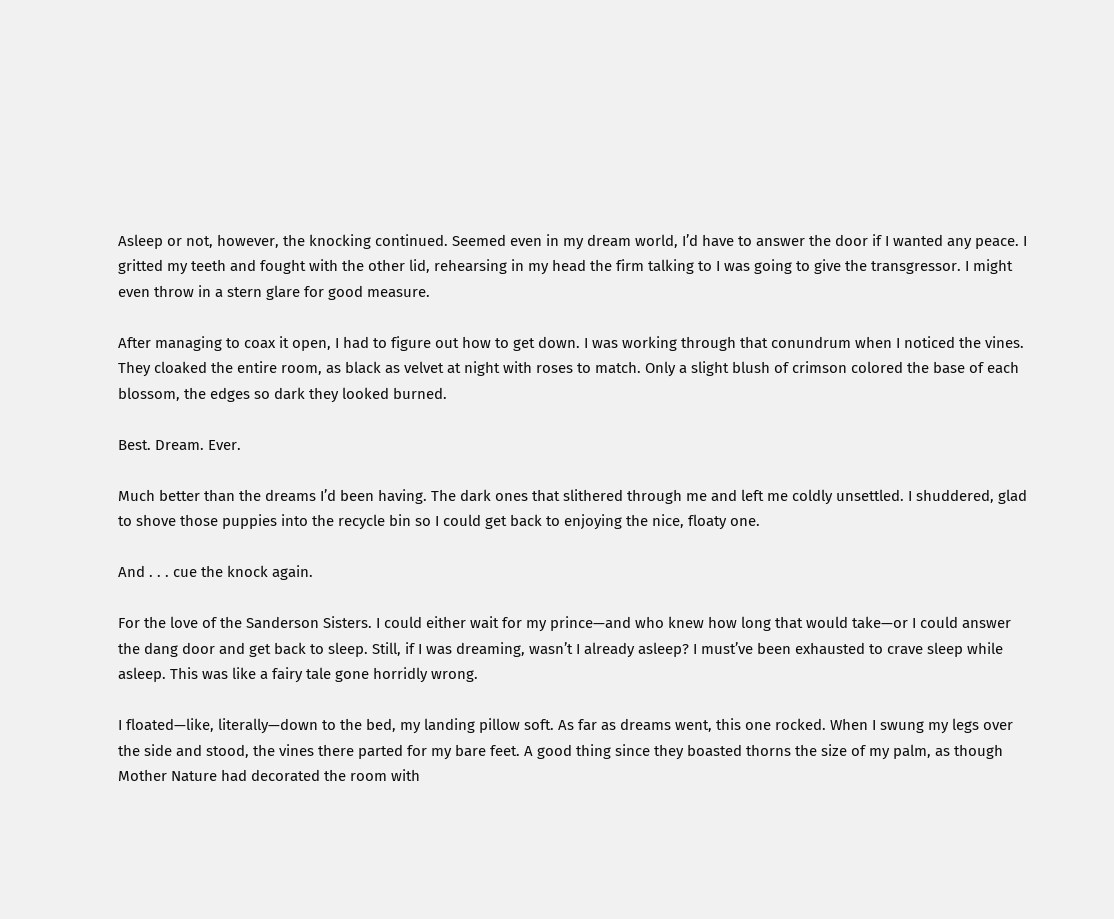Asleep or not, however, the knocking continued. Seemed even in my dream world, I’d have to answer the door if I wanted any peace. I gritted my teeth and fought with the other lid, rehearsing in my head the firm talking to I was going to give the transgressor. I might even throw in a stern glare for good measure.

After managing to coax it open, I had to figure out how to get down. I was working through that conundrum when I noticed the vines. They cloaked the entire room, as black as velvet at night with roses to match. Only a slight blush of crimson colored the base of each blossom, the edges so dark they looked burned.

Best. Dream. Ever.

Much better than the dreams I’d been having. The dark ones that slithered through me and left me coldly unsettled. I shuddered, glad to shove those puppies into the recycle bin so I could get back to enjoying the nice, floaty one.

And . . . cue the knock again.

For the love of the Sanderson Sisters. I could either wait for my prince—and who knew how long that would take—or I could answer the dang door and get back to sleep. Still, if I was dreaming, wasn’t I already asleep? I must’ve been exhausted to crave sleep while asleep. This was like a fairy tale gone horridly wrong.

I floated—like, literally—down to the bed, my landing pillow soft. As far as dreams went, this one rocked. When I swung my legs over the side and stood, the vines there parted for my bare feet. A good thing since they boasted thorns the size of my palm, as though Mother Nature had decorated the room with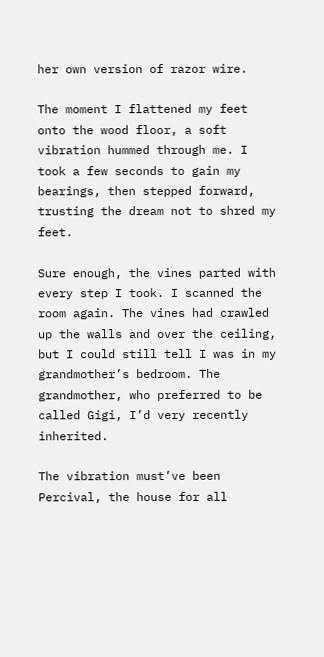her own version of razor wire.

The moment I flattened my feet onto the wood floor, a soft vibration hummed through me. I took a few seconds to gain my bearings, then stepped forward, trusting the dream not to shred my feet.

Sure enough, the vines parted with every step I took. I scanned the room again. The vines had crawled up the walls and over the ceiling, but I could still tell I was in my grandmother’s bedroom. The grandmother, who preferred to be called Gigi, I’d very recently inherited.

The vibration must’ve been Percival, the house for all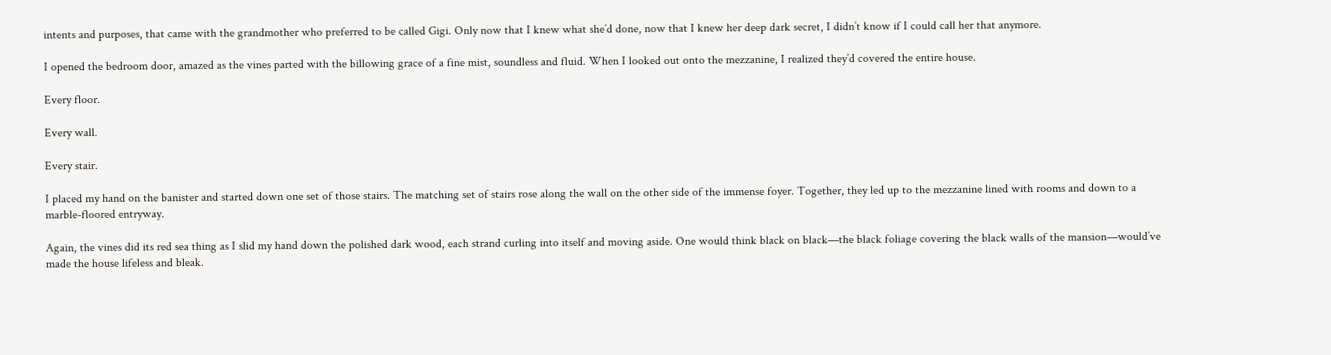intents and purposes, that came with the grandmother who preferred to be called Gigi. Only now that I knew what she’d done, now that I knew her deep dark secret, I didn’t know if I could call her that anymore.

I opened the bedroom door, amazed as the vines parted with the billowing grace of a fine mist, soundless and fluid. When I looked out onto the mezzanine, I realized they’d covered the entire house.

Every floor.

Every wall.

Every stair.

I placed my hand on the banister and started down one set of those stairs. The matching set of stairs rose along the wall on the other side of the immense foyer. Together, they led up to the mezzanine lined with rooms and down to a marble-floored entryway.

Again, the vines did its red sea thing as I slid my hand down the polished dark wood, each strand curling into itself and moving aside. One would think black on black—the black foliage covering the black walls of the mansion—would’ve made the house lifeless and bleak.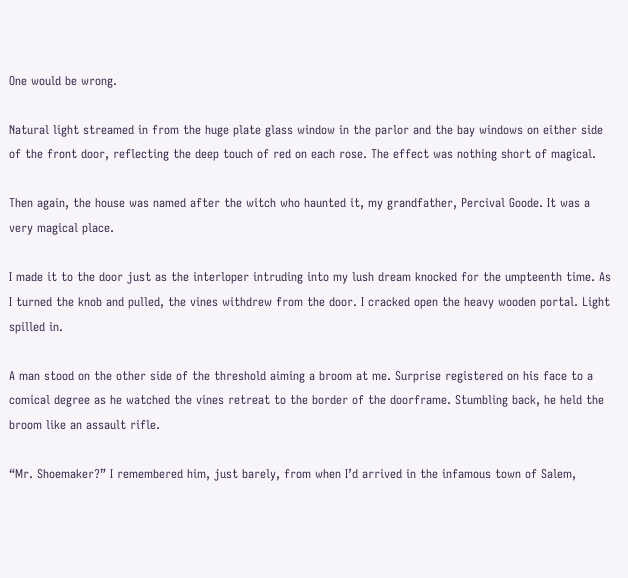One would be wrong.

Natural light streamed in from the huge plate glass window in the parlor and the bay windows on either side of the front door, reflecting the deep touch of red on each rose. The effect was nothing short of magical.

Then again, the house was named after the witch who haunted it, my grandfather, Percival Goode. It was a very magical place.

I made it to the door just as the interloper intruding into my lush dream knocked for the umpteenth time. As I turned the knob and pulled, the vines withdrew from the door. I cracked open the heavy wooden portal. Light spilled in.

A man stood on the other side of the threshold aiming a broom at me. Surprise registered on his face to a comical degree as he watched the vines retreat to the border of the doorframe. Stumbling back, he held the broom like an assault rifle.

“Mr. Shoemaker?” I remembered him, just barely, from when I’d arrived in the infamous town of Salem,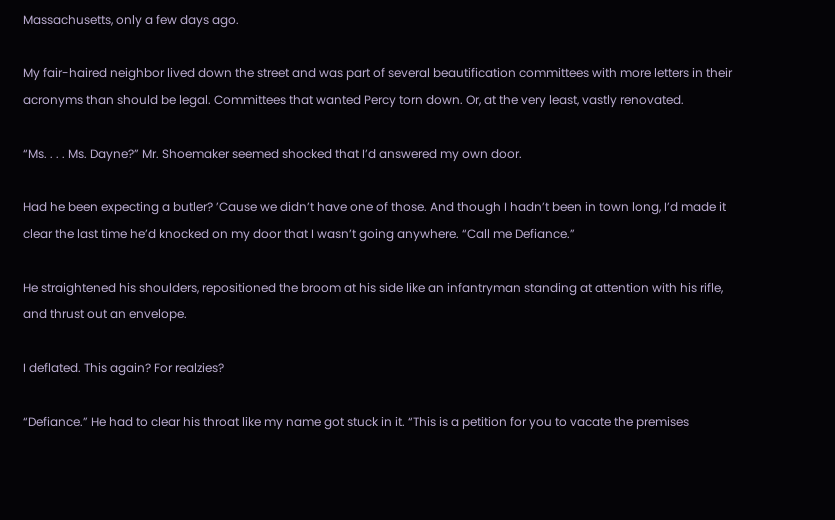Massachusetts, only a few days ago.

My fair-haired neighbor lived down the street and was part of several beautification committees with more letters in their acronyms than should be legal. Committees that wanted Percy torn down. Or, at the very least, vastly renovated.

“Ms. . . . Ms. Dayne?” Mr. Shoemaker seemed shocked that I’d answered my own door.

Had he been expecting a butler? ’Cause we didn’t have one of those. And though I hadn’t been in town long, I’d made it clear the last time he’d knocked on my door that I wasn’t going anywhere. “Call me Defiance.”

He straightened his shoulders, repositioned the broom at his side like an infantryman standing at attention with his rifle, and thrust out an envelope.

I deflated. This again? For realzies?

“Defiance.” He had to clear his throat like my name got stuck in it. “This is a petition for you to vacate the premises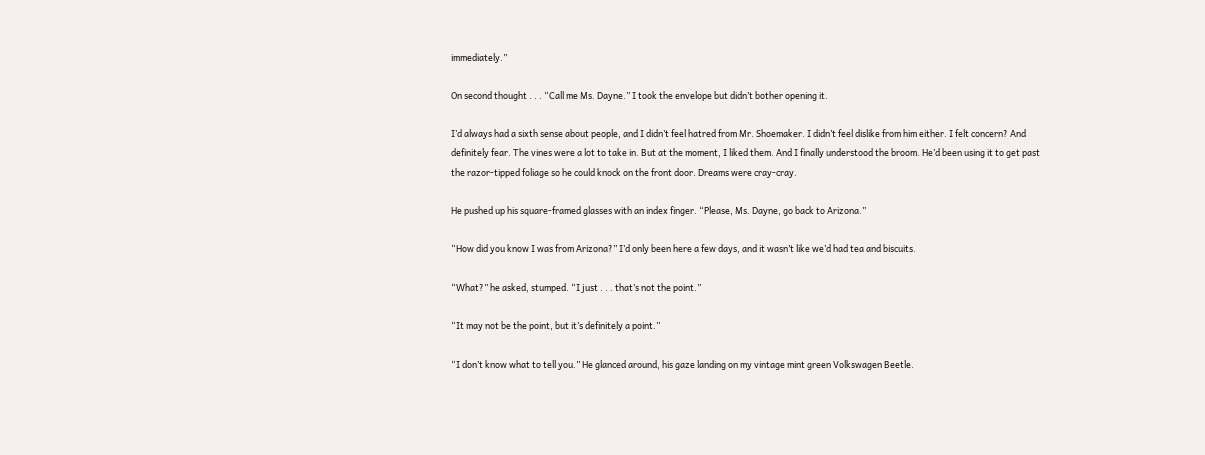immediately.”

On second thought . . . “Call me Ms. Dayne.” I took the envelope but didn’t bother opening it.

I’d always had a sixth sense about people, and I didn’t feel hatred from Mr. Shoemaker. I didn’t feel dislike from him either. I felt concern? And definitely fear. The vines were a lot to take in. But at the moment, I liked them. And I finally understood the broom. He’d been using it to get past the razor-tipped foliage so he could knock on the front door. Dreams were cray-cray.

He pushed up his square-framed glasses with an index finger. “Please, Ms. Dayne, go back to Arizona.”

“How did you know I was from Arizona?” I’d only been here a few days, and it wasn’t like we’d had tea and biscuits.

“What?” he asked, stumped. “I just . . . that’s not the point.”

“It may not be the point, but it’s definitely a point.”

“I don’t know what to tell you.” He glanced around, his gaze landing on my vintage mint green Volkswagen Beetle.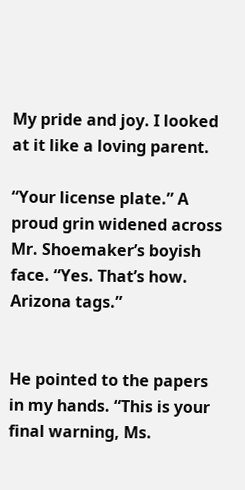My pride and joy. I looked at it like a loving parent.

“Your license plate.” A proud grin widened across Mr. Shoemaker’s boyish face. “Yes. That’s how. Arizona tags.”


He pointed to the papers in my hands. “This is your final warning, Ms.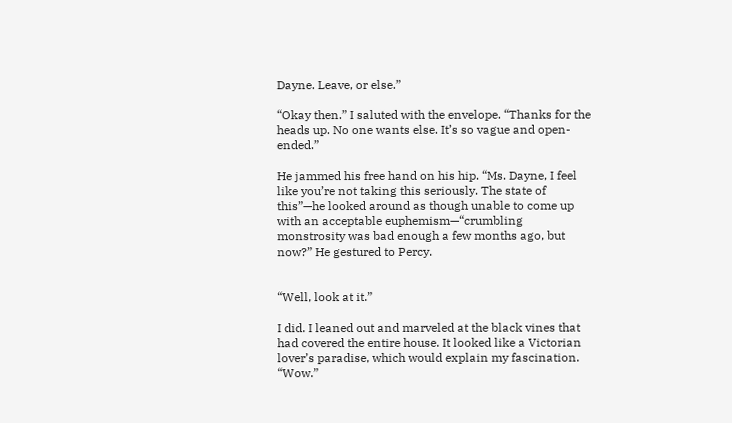Dayne. Leave, or else.”

“Okay then.” I saluted with the envelope. “Thanks for the heads up. No one wants else. It’s so vague and open-ended.”

He jammed his free hand on his hip. “Ms. Dayne, I feel like you’re not taking this seriously. The state of this”—he looked around as though unable to come up with an acceptable euphemism—“crumbling monstrosity was bad enough a few months ago, but now?” He gestured to Percy.


“Well, look at it.”

I did. I leaned out and marveled at the black vines that had covered the entire house. It looked like a Victorian lover’s paradise, which would explain my fascination. “Wow.”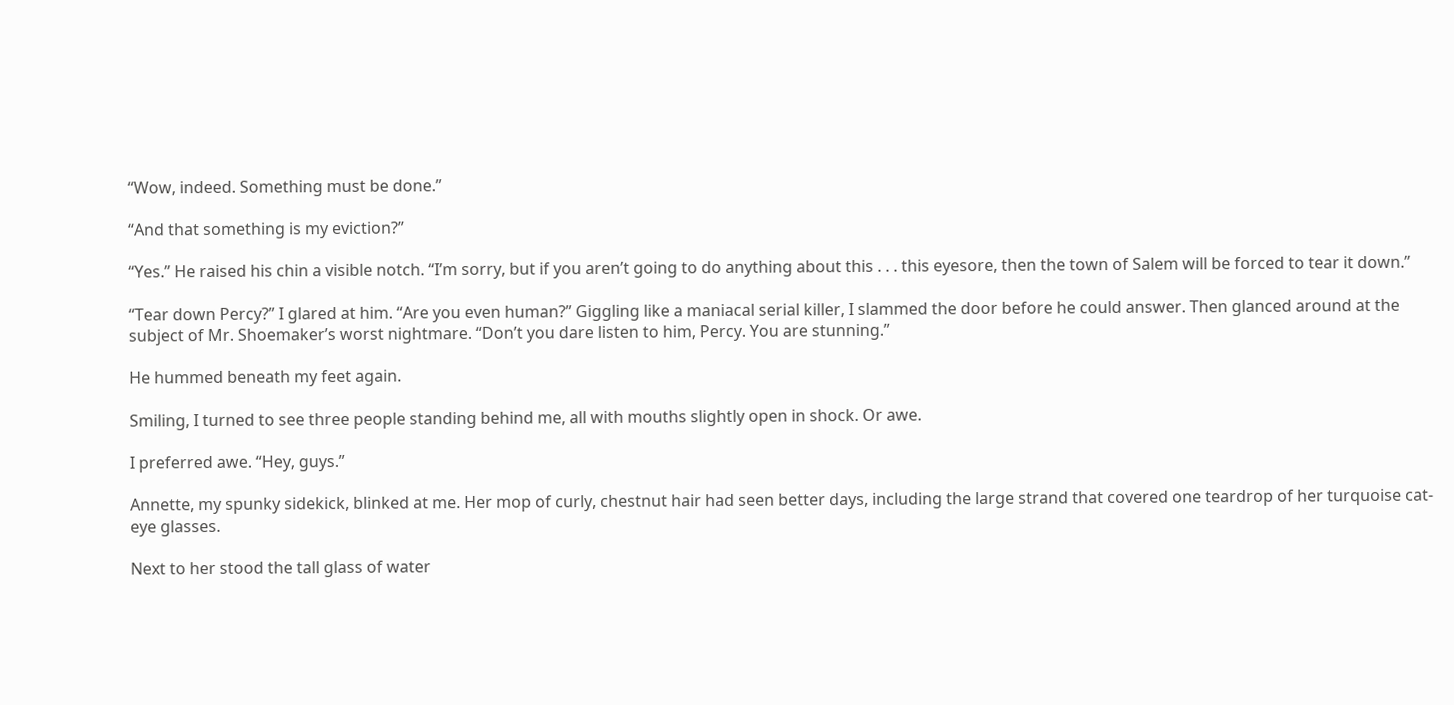“Wow, indeed. Something must be done.”

“And that something is my eviction?”

“Yes.” He raised his chin a visible notch. “I’m sorry, but if you aren’t going to do anything about this . . . this eyesore, then the town of Salem will be forced to tear it down.”

“Tear down Percy?” I glared at him. “Are you even human?” Giggling like a maniacal serial killer, I slammed the door before he could answer. Then glanced around at the subject of Mr. Shoemaker’s worst nightmare. “Don’t you dare listen to him, Percy. You are stunning.”

He hummed beneath my feet again.

Smiling, I turned to see three people standing behind me, all with mouths slightly open in shock. Or awe.

I preferred awe. “Hey, guys.”

Annette, my spunky sidekick, blinked at me. Her mop of curly, chestnut hair had seen better days, including the large strand that covered one teardrop of her turquoise cat-eye glasses.

Next to her stood the tall glass of water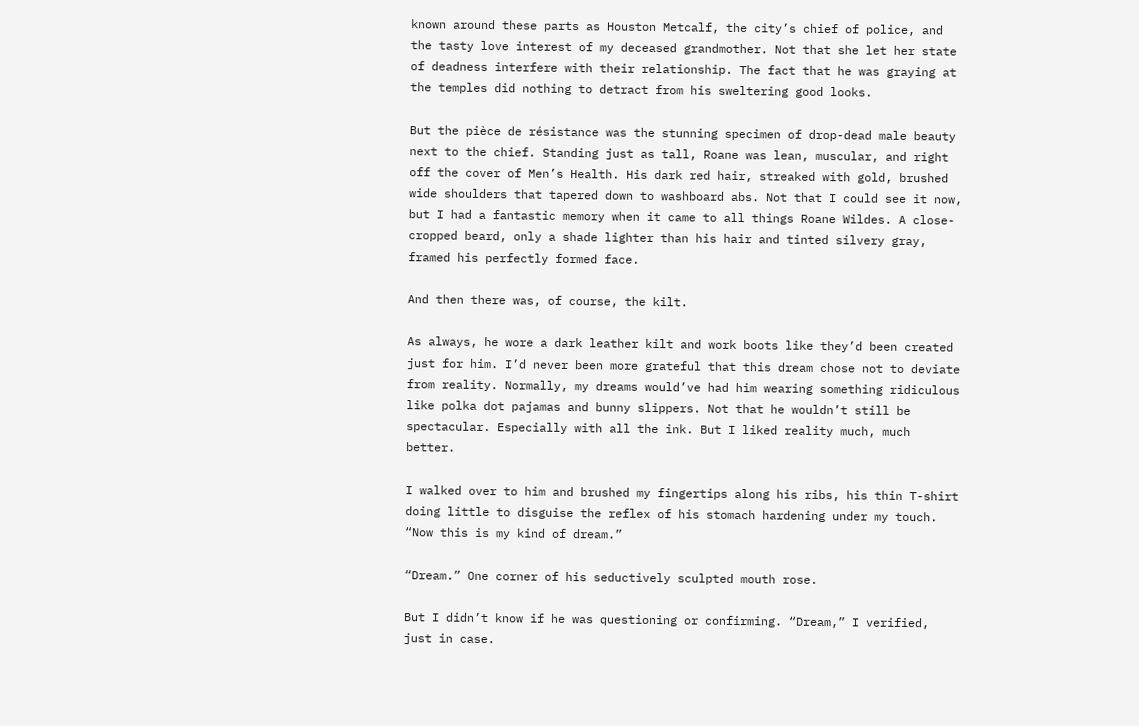known around these parts as Houston Metcalf, the city’s chief of police, and the tasty love interest of my deceased grandmother. Not that she let her state of deadness interfere with their relationship. The fact that he was graying at the temples did nothing to detract from his sweltering good looks.

But the pièce de résistance was the stunning specimen of drop-dead male beauty next to the chief. Standing just as tall, Roane was lean, muscular, and right off the cover of Men’s Health. His dark red hair, streaked with gold, brushed wide shoulders that tapered down to washboard abs. Not that I could see it now, but I had a fantastic memory when it came to all things Roane Wildes. A close-cropped beard, only a shade lighter than his hair and tinted silvery gray, framed his perfectly formed face.

And then there was, of course, the kilt.

As always, he wore a dark leather kilt and work boots like they’d been created just for him. I’d never been more grateful that this dream chose not to deviate from reality. Normally, my dreams would’ve had him wearing something ridiculous like polka dot pajamas and bunny slippers. Not that he wouldn’t still be spectacular. Especially with all the ink. But I liked reality much, much better.

I walked over to him and brushed my fingertips along his ribs, his thin T-shirt doing little to disguise the reflex of his stomach hardening under my touch. “Now this is my kind of dream.”

“Dream.” One corner of his seductively sculpted mouth rose.

But I didn’t know if he was questioning or confirming. “Dream,” I verified, just in case.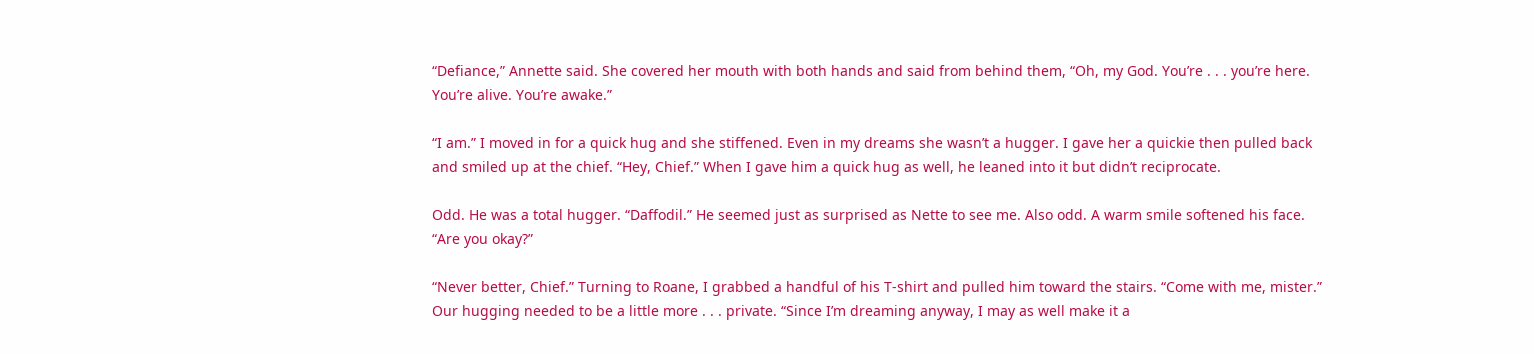“Defiance,” Annette said. She covered her mouth with both hands and said from behind them, “Oh, my God. You’re . . . you’re here. You’re alive. You’re awake.”

“I am.” I moved in for a quick hug and she stiffened. Even in my dreams she wasn’t a hugger. I gave her a quickie then pulled back and smiled up at the chief. “Hey, Chief.” When I gave him a quick hug as well, he leaned into it but didn’t reciprocate.

Odd. He was a total hugger. “Daffodil.” He seemed just as surprised as Nette to see me. Also odd. A warm smile softened his face. “Are you okay?”

“Never better, Chief.” Turning to Roane, I grabbed a handful of his T-shirt and pulled him toward the stairs. “Come with me, mister.” Our hugging needed to be a little more . . . private. “Since I’m dreaming anyway, I may as well make it a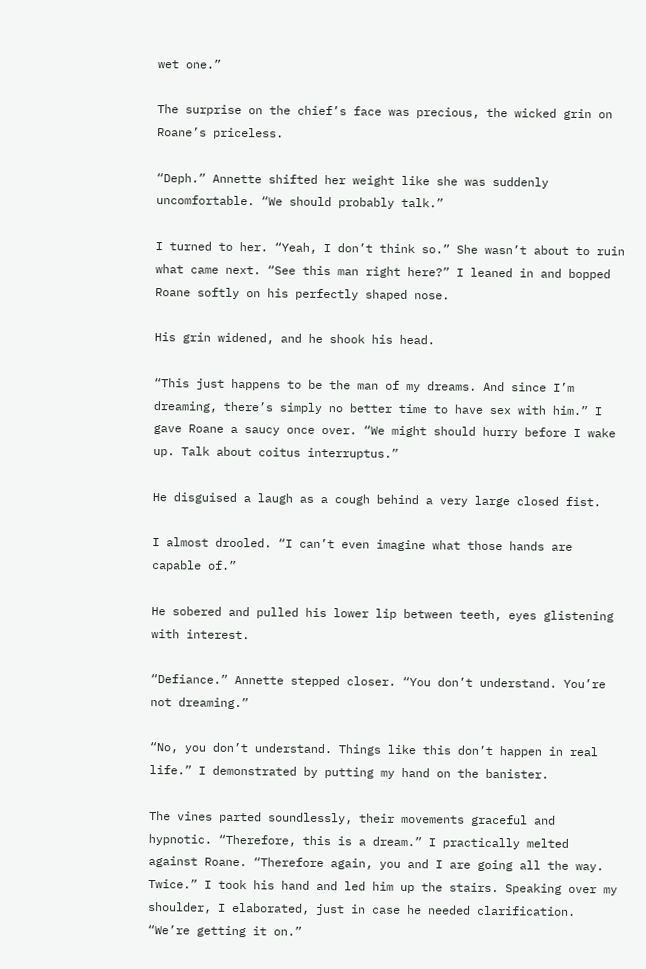wet one.”

The surprise on the chief’s face was precious, the wicked grin on Roane’s priceless.

“Deph.” Annette shifted her weight like she was suddenly uncomfortable. “We should probably talk.”

I turned to her. “Yeah, I don’t think so.” She wasn’t about to ruin what came next. “See this man right here?” I leaned in and bopped Roane softly on his perfectly shaped nose.

His grin widened, and he shook his head.

“This just happens to be the man of my dreams. And since I’m dreaming, there’s simply no better time to have sex with him.” I gave Roane a saucy once over. “We might should hurry before I wake up. Talk about coitus interruptus.”

He disguised a laugh as a cough behind a very large closed fist.

I almost drooled. “I can’t even imagine what those hands are capable of.”

He sobered and pulled his lower lip between teeth, eyes glistening with interest.

“Defiance.” Annette stepped closer. “You don’t understand. You’re not dreaming.”

“No, you don’t understand. Things like this don’t happen in real life.” I demonstrated by putting my hand on the banister.

The vines parted soundlessly, their movements graceful and hypnotic. “Therefore, this is a dream.” I practically melted against Roane. “Therefore again, you and I are going all the way. Twice.” I took his hand and led him up the stairs. Speaking over my shoulder, I elaborated, just in case he needed clarification. “We’re getting it on.”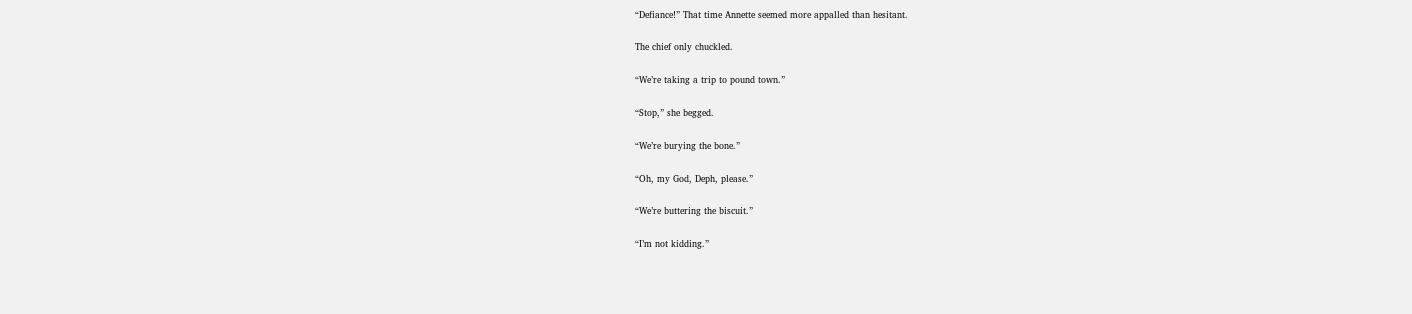“Defiance!” That time Annette seemed more appalled than hesitant.

The chief only chuckled.

“We’re taking a trip to pound town.”

“Stop,” she begged.

“We’re burying the bone.”

“Oh, my God, Deph, please.”

“We’re buttering the biscuit.”

“I’m not kidding.”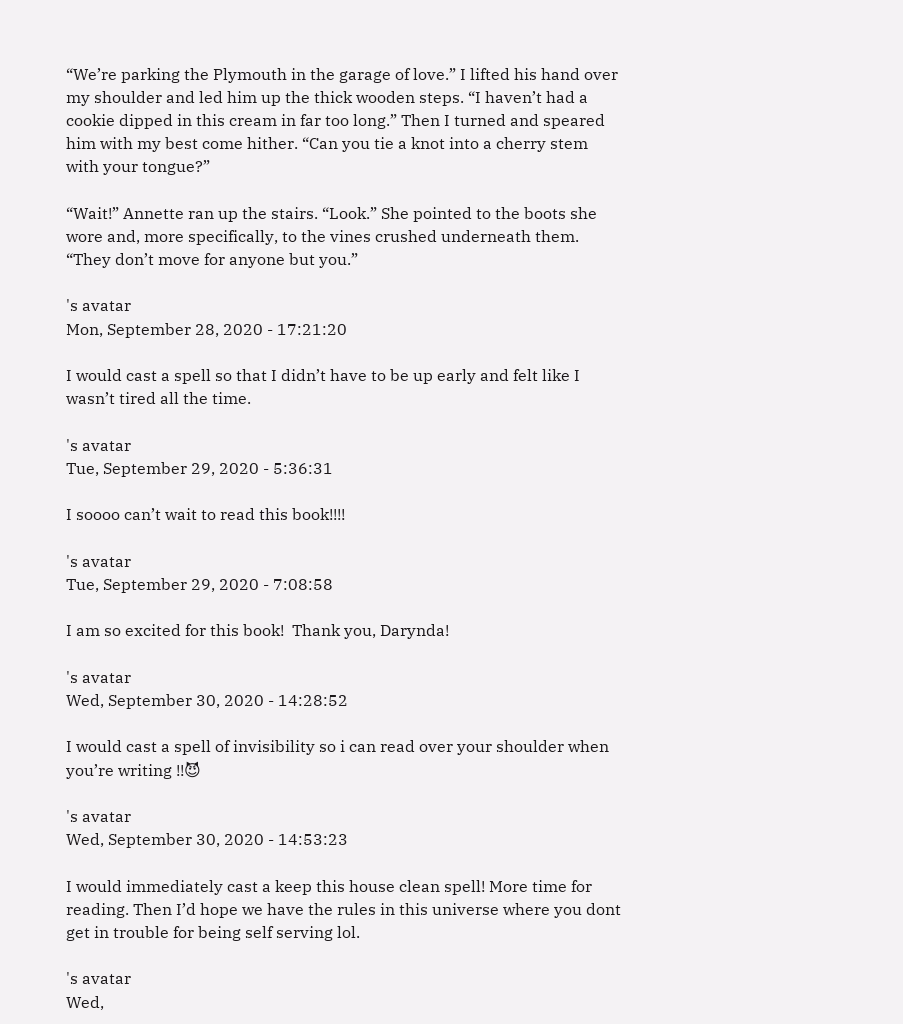“We’re parking the Plymouth in the garage of love.” I lifted his hand over my shoulder and led him up the thick wooden steps. “I haven’t had a cookie dipped in this cream in far too long.” Then I turned and speared him with my best come hither. “Can you tie a knot into a cherry stem with your tongue?”

“Wait!” Annette ran up the stairs. “Look.” She pointed to the boots she wore and, more specifically, to the vines crushed underneath them. “They don’t move for anyone but you.”

's avatar
Mon, September 28, 2020 - 17:21:20

I would cast a spell so that I didn’t have to be up early and felt like I wasn’t tired all the time.

's avatar
Tue, September 29, 2020 - 5:36:31

I soooo can’t wait to read this book!!!!

's avatar
Tue, September 29, 2020 - 7:08:58

I am so excited for this book!  Thank you, Darynda!

's avatar
Wed, September 30, 2020 - 14:28:52

I would cast a spell of invisibility so i can read over your shoulder when you’re writing !!😈

's avatar
Wed, September 30, 2020 - 14:53:23

I would immediately cast a keep this house clean spell! More time for reading. Then I’d hope we have the rules in this universe where you dont get in trouble for being self serving lol.

's avatar
Wed,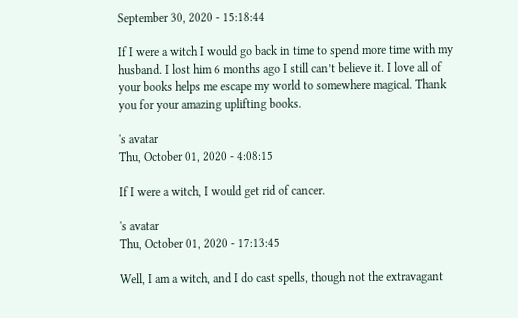September 30, 2020 - 15:18:44

If I were a witch I would go back in time to spend more time with my husband. I lost him 6 months ago I still can’t believe it. I love all of your books helps me escape my world to somewhere magical. Thank you for your amazing uplifting books.

's avatar
Thu, October 01, 2020 - 4:08:15

If I were a witch, I would get rid of cancer.

's avatar
Thu, October 01, 2020 - 17:13:45

Well, I am a witch, and I do cast spells, though not the extravagant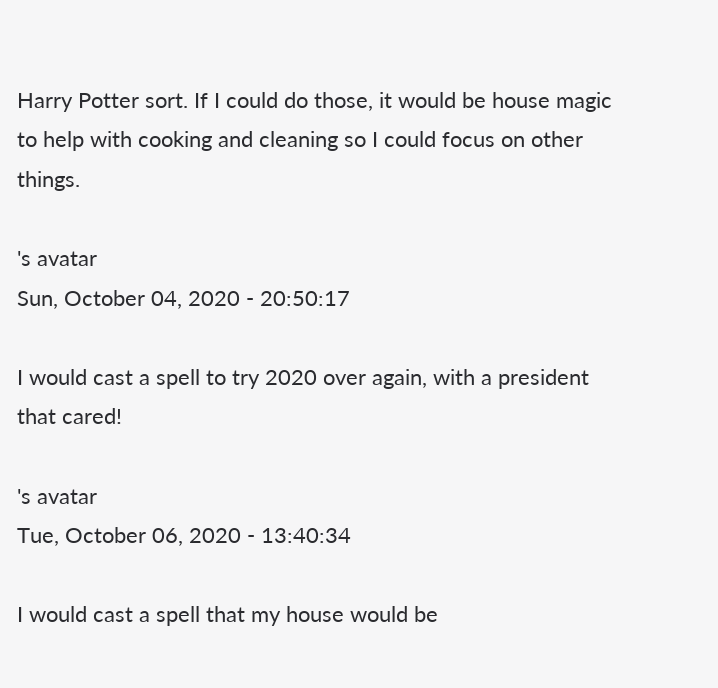Harry Potter sort. If I could do those, it would be house magic to help with cooking and cleaning so I could focus on other things.

's avatar
Sun, October 04, 2020 - 20:50:17

I would cast a spell to try 2020 over again, with a president that cared!

's avatar
Tue, October 06, 2020 - 13:40:34

I would cast a spell that my house would be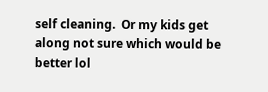self cleaning.  Or my kids get along not sure which would be better lol